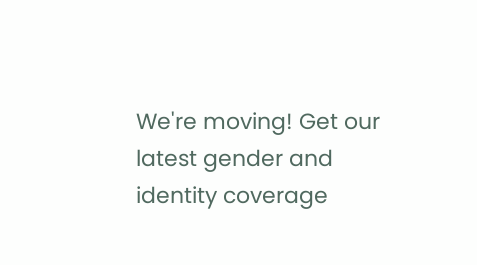We're moving! Get our latest gender and identity coverage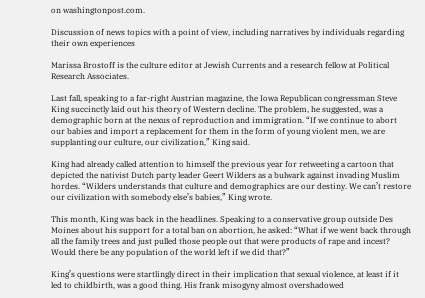on washingtonpost.com.

Discussion of news topics with a point of view, including narratives by individuals regarding their own experiences

Marissa Brostoff is the culture editor at Jewish Currents and a research fellow at Political Research Associates.

Last fall, speaking to a far-right Austrian magazine, the Iowa Republican congressman Steve King succinctly laid out his theory of Western decline. The problem, he suggested, was a demographic born at the nexus of reproduction and immigration. “If we continue to abort our babies and import a replacement for them in the form of young violent men, we are supplanting our culture, our civilization,” King said.

King had already called attention to himself the previous year for retweeting a cartoon that depicted the nativist Dutch party leader Geert Wilders as a bulwark against invading Muslim hordes. “Wilders understands that culture and demographics are our destiny. We can’t restore our civilization with somebody else’s babies,” King wrote.

This month, King was back in the headlines. Speaking to a conservative group outside Des Moines about his support for a total ban on abortion, he asked: “What if we went back through all the family trees and just pulled those people out that were products of rape and incest? Would there be any population of the world left if we did that?”

King’s questions were startlingly direct in their implication that sexual violence, at least if it led to childbirth, was a good thing. His frank misogyny almost overshadowed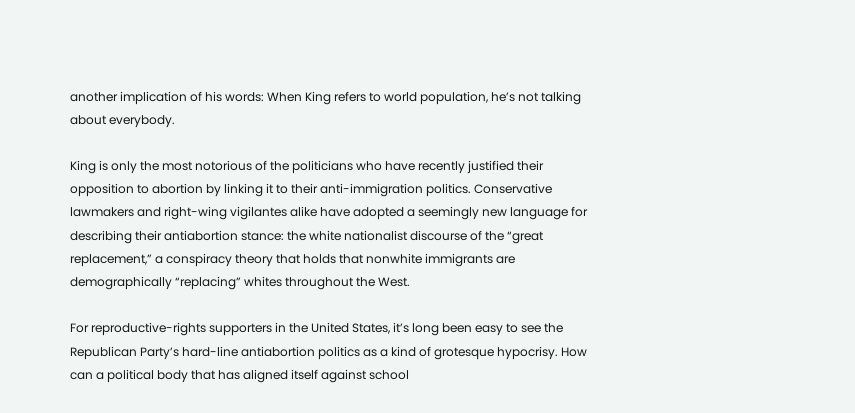another implication of his words: When King refers to world population, he’s not talking about everybody.

King is only the most notorious of the politicians who have recently justified their opposition to abortion by linking it to their anti-immigration politics. Conservative lawmakers and right-wing vigilantes alike have adopted a seemingly new language for describing their antiabortion stance: the white nationalist discourse of the “great replacement,” a conspiracy theory that holds that nonwhite immigrants are demographically “replacing” whites throughout the West.

For reproductive-rights supporters in the United States, it’s long been easy to see the Republican Party’s hard-line antiabortion politics as a kind of grotesque hypocrisy. How can a political body that has aligned itself against school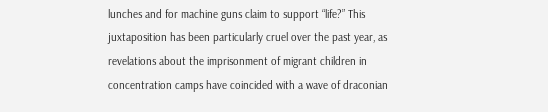lunches and for machine guns claim to support “life?” This juxtaposition has been particularly cruel over the past year, as revelations about the imprisonment of migrant children in concentration camps have coincided with a wave of draconian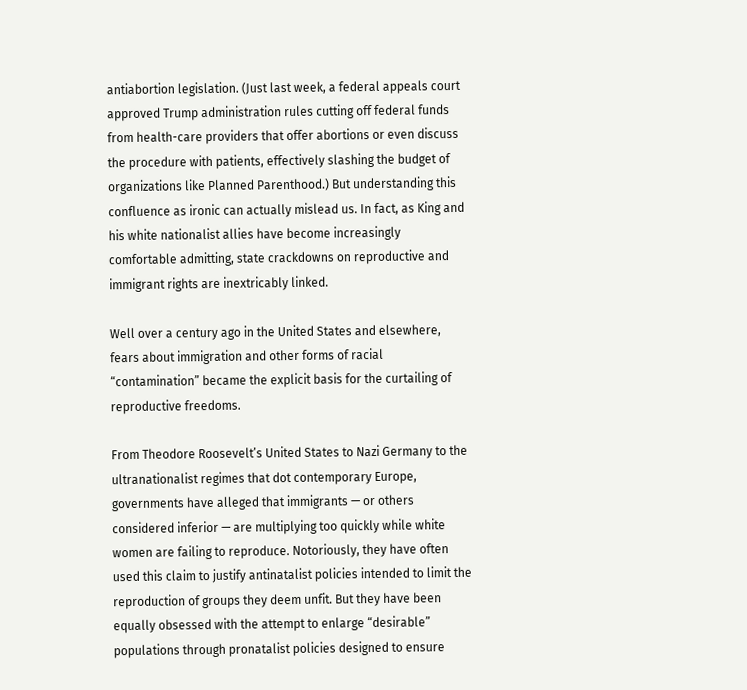antiabortion legislation. (Just last week, a federal appeals court approved Trump administration rules cutting off federal funds from health-care providers that offer abortions or even discuss the procedure with patients, effectively slashing the budget of organizations like Planned Parenthood.) But understanding this confluence as ironic can actually mislead us. In fact, as King and his white nationalist allies have become increasingly comfortable admitting, state crackdowns on reproductive and immigrant rights are inextricably linked.

Well over a century ago in the United States and elsewhere, fears about immigration and other forms of racial “contamination” became the explicit basis for the curtailing of reproductive freedoms.

From Theodore Roosevelt’s United States to Nazi Germany to the ultranationalist regimes that dot contemporary Europe, governments have alleged that immigrants — or others considered inferior — are multiplying too quickly while white women are failing to reproduce. Notoriously, they have often used this claim to justify antinatalist policies intended to limit the reproduction of groups they deem unfit. But they have been equally obsessed with the attempt to enlarge “desirable” populations through pronatalist policies designed to ensure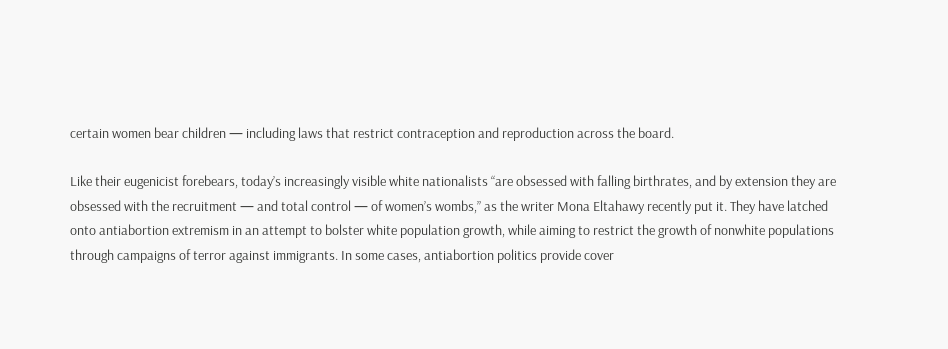certain women bear children — including laws that restrict contraception and reproduction across the board.

Like their eugenicist forebears, today’s increasingly visible white nationalists “are obsessed with falling birthrates, and by extension they are obsessed with the recruitment — and total control — of women’s wombs,” as the writer Mona Eltahawy recently put it. They have latched onto antiabortion extremism in an attempt to bolster white population growth, while aiming to restrict the growth of nonwhite populations through campaigns of terror against immigrants. In some cases, antiabortion politics provide cover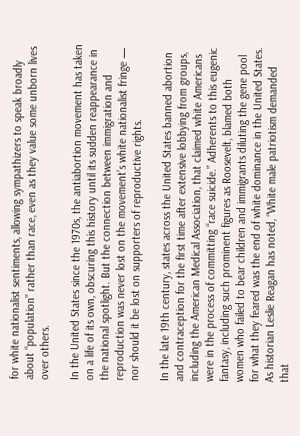for white nationalist sentiments, allowing sympathizers to speak broadly about “population” rather than race, even as they value some unborn lives over others.

In the United States since the 1970s, the antiabortion movement has taken on a life of its own, obscuring this history until its sudden reappearance in the national spotlight. But the connection between immigration and reproduction was never lost on the movement’s white nationalist fringe — nor should it be lost on supporters of reproductive rights.

In the late 19th century, states across the United States banned abortion and contraception for the first time after extensive lobbying from groups, including the American Medical Association, that claimed white Americans were in the process of committing “race suicide.” Adherents to this eugenic fantasy, including such prominent figures as Roosevelt, blamed both women who failed to bear children and immigrants diluting the gene pool for what they feared was the end of white dominance in the United States. As historian Leslie Reagan has noted, “White male patriotism demanded that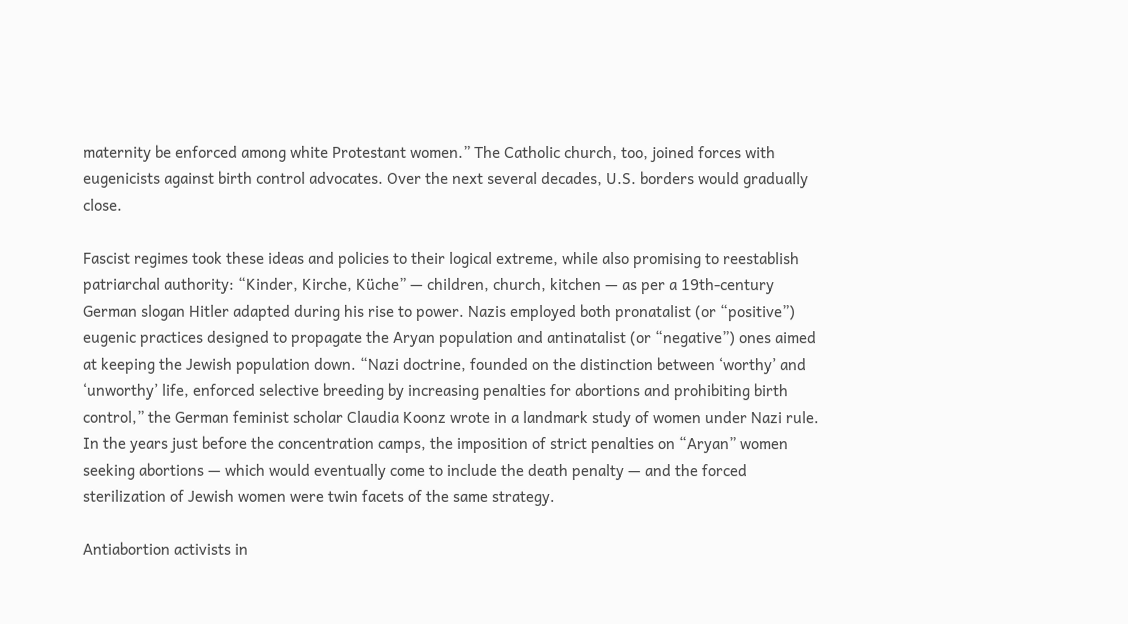maternity be enforced among white Protestant women.” The Catholic church, too, joined forces with eugenicists against birth control advocates. Over the next several decades, U.S. borders would gradually close.

Fascist regimes took these ideas and policies to their logical extreme, while also promising to reestablish patriarchal authority: “Kinder, Kirche, Küche” — children, church, kitchen — as per a 19th-century German slogan Hitler adapted during his rise to power. Nazis employed both pronatalist (or “positive”) eugenic practices designed to propagate the Aryan population and antinatalist (or “negative”) ones aimed at keeping the Jewish population down. “Nazi doctrine, founded on the distinction between ‘worthy’ and ‘unworthy’ life, enforced selective breeding by increasing penalties for abortions and prohibiting birth control,” the German feminist scholar Claudia Koonz wrote in a landmark study of women under Nazi rule. In the years just before the concentration camps, the imposition of strict penalties on “Aryan” women seeking abortions — which would eventually come to include the death penalty — and the forced sterilization of Jewish women were twin facets of the same strategy.

Antiabortion activists in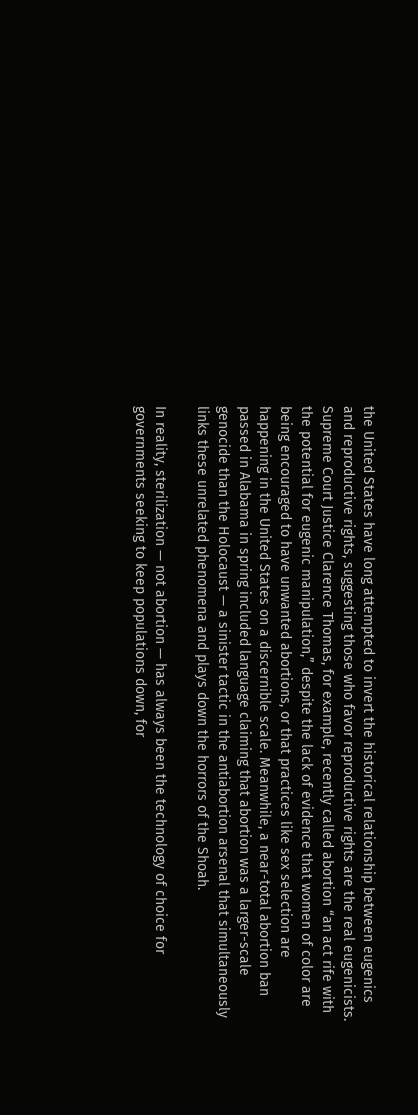the United States have long attempted to invert the historical relationship between eugenics and reproductive rights, suggesting those who favor reproductive rights are the real eugenicists. Supreme Court Justice Clarence Thomas, for example, recently called abortion “an act rife with the potential for eugenic manipulation,” despite the lack of evidence that women of color are being encouraged to have unwanted abortions, or that practices like sex selection are happening in the United States on a discernible scale. Meanwhile, a near-total abortion ban passed in Alabama in spring included language claiming that abortion was a larger-scale genocide than the Holocaust — a sinister tactic in the antiabortion arsenal that simultaneously links these unrelated phenomena and plays down the horrors of the Shoah.

In reality, sterilization — not abortion — has always been the technology of choice for governments seeking to keep populations down, for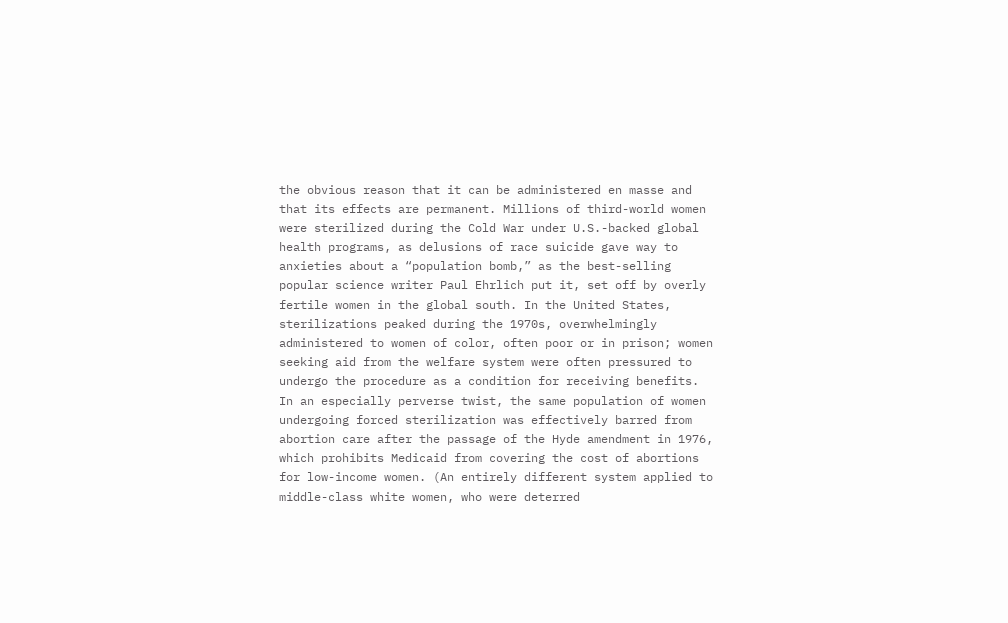the obvious reason that it can be administered en masse and that its effects are permanent. Millions of third-world women were sterilized during the Cold War under U.S.-backed global health programs, as delusions of race suicide gave way to anxieties about a “population bomb,” as the best-selling popular science writer Paul Ehrlich put it, set off by overly fertile women in the global south. In the United States, sterilizations peaked during the 1970s, overwhelmingly administered to women of color, often poor or in prison; women seeking aid from the welfare system were often pressured to undergo the procedure as a condition for receiving benefits. In an especially perverse twist, the same population of women undergoing forced sterilization was effectively barred from abortion care after the passage of the Hyde amendment in 1976, which prohibits Medicaid from covering the cost of abortions for low-income women. (An entirely different system applied to middle-class white women, who were deterred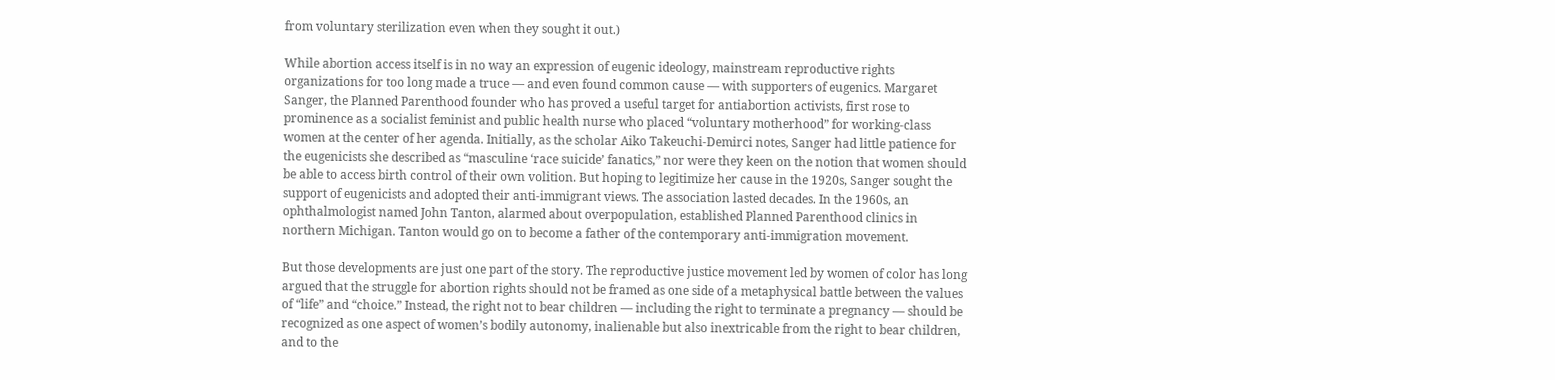from voluntary sterilization even when they sought it out.)

While abortion access itself is in no way an expression of eugenic ideology, mainstream reproductive rights organizations for too long made a truce — and even found common cause — with supporters of eugenics. Margaret Sanger, the Planned Parenthood founder who has proved a useful target for antiabortion activists, first rose to prominence as a socialist feminist and public health nurse who placed “voluntary motherhood” for working-class women at the center of her agenda. Initially, as the scholar Aiko Takeuchi-Demirci notes, Sanger had little patience for the eugenicists she described as “masculine ‘race suicide’ fanatics,” nor were they keen on the notion that women should be able to access birth control of their own volition. But hoping to legitimize her cause in the 1920s, Sanger sought the support of eugenicists and adopted their anti-immigrant views. The association lasted decades. In the 1960s, an ophthalmologist named John Tanton, alarmed about overpopulation, established Planned Parenthood clinics in northern Michigan. Tanton would go on to become a father of the contemporary anti-immigration movement.

But those developments are just one part of the story. The reproductive justice movement led by women of color has long argued that the struggle for abortion rights should not be framed as one side of a metaphysical battle between the values of “life” and “choice.” Instead, the right not to bear children — including the right to terminate a pregnancy — should be recognized as one aspect of women’s bodily autonomy, inalienable but also inextricable from the right to bear children, and to the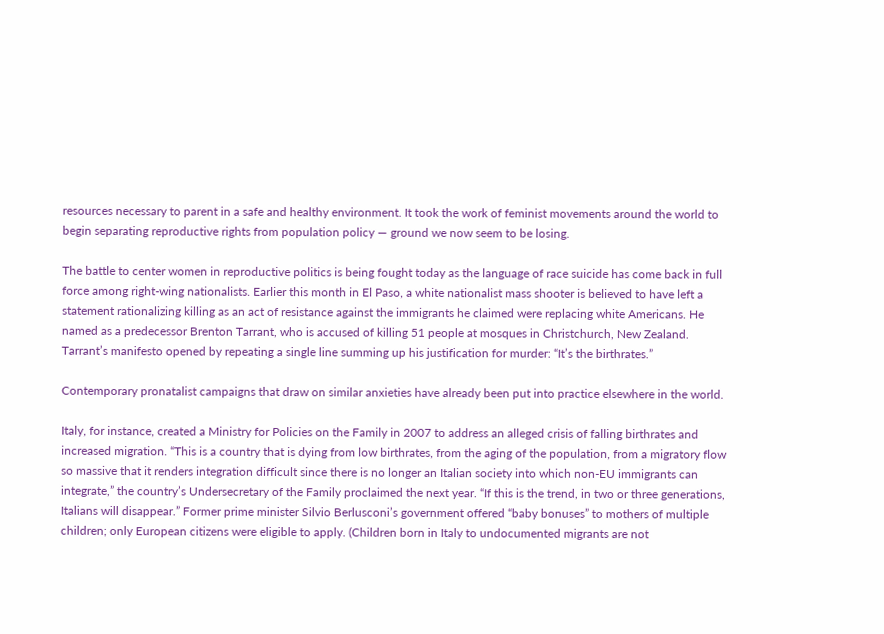resources necessary to parent in a safe and healthy environment. It took the work of feminist movements around the world to begin separating reproductive rights from population policy — ground we now seem to be losing.

The battle to center women in reproductive politics is being fought today as the language of race suicide has come back in full force among right-wing nationalists. Earlier this month in El Paso, a white nationalist mass shooter is believed to have left a statement rationalizing killing as an act of resistance against the immigrants he claimed were replacing white Americans. He named as a predecessor Brenton Tarrant, who is accused of killing 51 people at mosques in Christchurch, New Zealand. Tarrant’s manifesto opened by repeating a single line summing up his justification for murder: “It’s the birthrates.”

Contemporary pronatalist campaigns that draw on similar anxieties have already been put into practice elsewhere in the world.

Italy, for instance, created a Ministry for Policies on the Family in 2007 to address an alleged crisis of falling birthrates and increased migration. “This is a country that is dying from low birthrates, from the aging of the population, from a migratory flow so massive that it renders integration difficult since there is no longer an Italian society into which non-EU immigrants can integrate,” the country’s Undersecretary of the Family proclaimed the next year. “If this is the trend, in two or three generations, Italians will disappear.” Former prime minister Silvio Berlusconi’s government offered “baby bonuses” to mothers of multiple children; only European citizens were eligible to apply. (Children born in Italy to undocumented migrants are not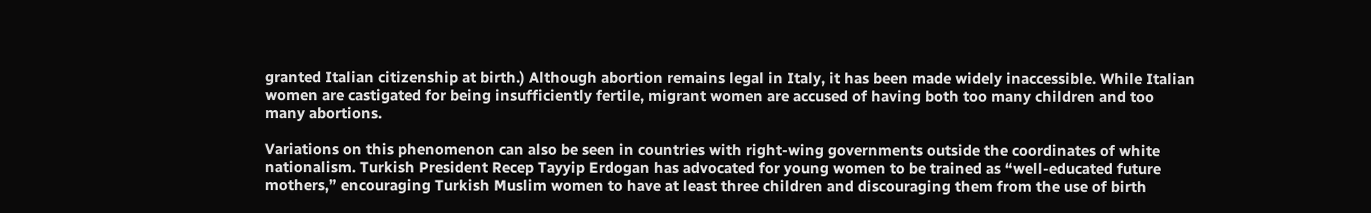granted Italian citizenship at birth.) Although abortion remains legal in Italy, it has been made widely inaccessible. While Italian women are castigated for being insufficiently fertile, migrant women are accused of having both too many children and too many abortions.

Variations on this phenomenon can also be seen in countries with right-wing governments outside the coordinates of white nationalism. Turkish President Recep Tayyip Erdogan has advocated for young women to be trained as “well-educated future mothers,” encouraging Turkish Muslim women to have at least three children and discouraging them from the use of birth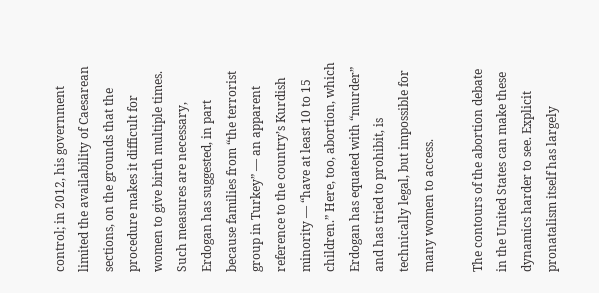control; in 2012, his government limited the availability of Caesarean sections, on the grounds that the procedure makes it difficult for women to give birth multiple times. Such measures are necessary, Erdogan has suggested, in part because families from “the terrorist group in Turkey” — an apparent reference to the country’s Kurdish minority — “have at least 10 to 15 children.” Here, too, abortion, which Erdogan has equated with “murder” and has tried to prohibit, is technically legal, but impossible for many women to access.

The contours of the abortion debate in the United States can make these dynamics harder to see. Explicit pronatalism itself has largely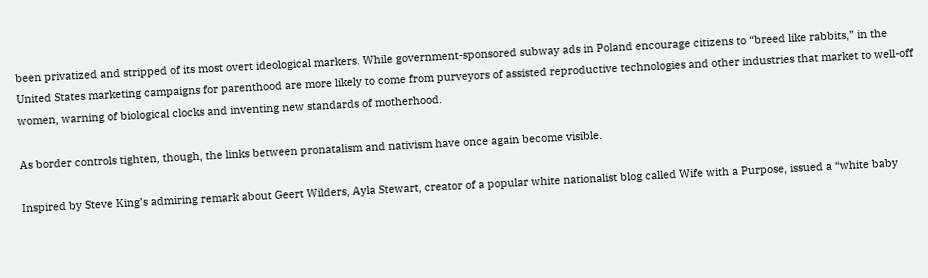been privatized and stripped of its most overt ideological markers. While government-sponsored subway ads in Poland encourage citizens to “breed like rabbits,” in the United States marketing campaigns for parenthood are more likely to come from purveyors of assisted reproductive technologies and other industries that market to well-off women, warning of biological clocks and inventing new standards of motherhood.

As border controls tighten, though, the links between pronatalism and nativism have once again become visible.

Inspired by Steve King’s admiring remark about Geert Wilders, Ayla Stewart, creator of a popular white nationalist blog called Wife with a Purpose, issued a “white baby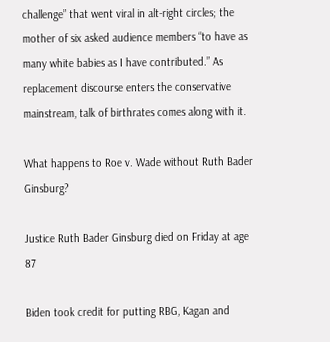challenge” that went viral in alt-right circles; the mother of six asked audience members “to have as many white babies as I have contributed.” As replacement discourse enters the conservative mainstream, talk of birthrates comes along with it.

What happens to Roe v. Wade without Ruth Bader Ginsburg?

Justice Ruth Bader Ginsburg died on Friday at age 87

Biden took credit for putting RBG, Kagan and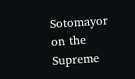Sotomayor on the Supreme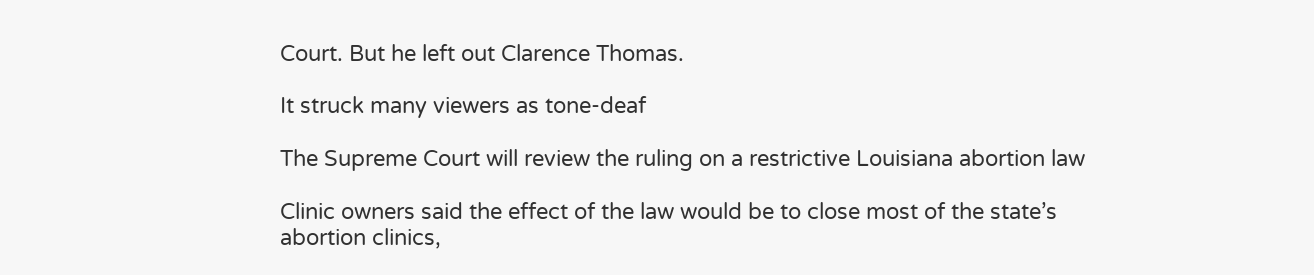Court. But he left out Clarence Thomas.

It struck many viewers as tone-deaf

The Supreme Court will review the ruling on a restrictive Louisiana abortion law

Clinic owners said the effect of the law would be to close most of the state’s abortion clinics,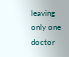leaving only one doctor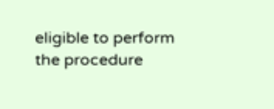eligible to perform the procedure